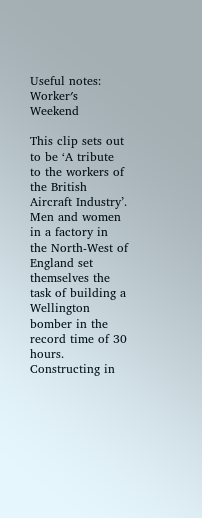Useful notes: Worker′s Weekend

This clip sets out to be ‘A tribute to the workers of the British Aircraft Industry’. Men and women in a factory in the North-West of England set themselves the task of building a Wellington bomber in the record time of 30 hours. Constructing in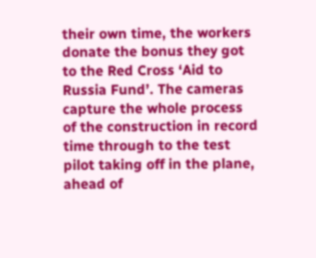their own time, the workers donate the bonus they got to the Red Cross ‘Aid to Russia Fund’. The cameras capture the whole process of the construction in record time through to the test pilot taking off in the plane, ahead of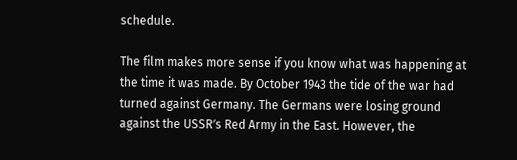schedule.

The film makes more sense if you know what was happening at the time it was made. By October 1943 the tide of the war had turned against Germany. The Germans were losing ground against the USSR′s Red Army in the East. However, the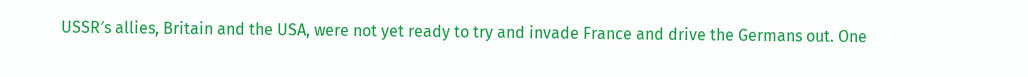USSR′s allies, Britain and the USA, were not yet ready to try and invade France and drive the Germans out. One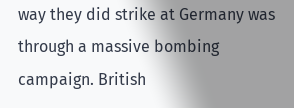way they did strike at Germany was through a massive bombing campaign. British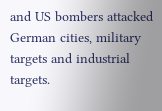and US bombers attacked German cities, military targets and industrial targets.